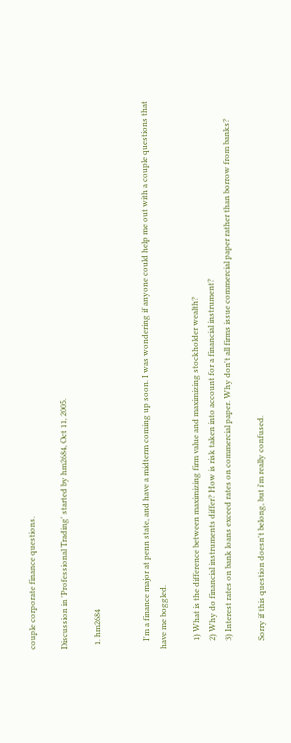couple corporate finance questions.

Discussion in 'Professional Trading' started by hm2684, Oct 11, 2005.

  1. hm2684


    I'm a finance major at penn state, and have a midterm coming up soon. I was wondering if anyone could help me out with a couple questions that have me boggled.

    1) What is the difference between maximizing firm value and maximizing stockholder wealth?
    2) Why do financial instruments differ? How is risk taken into account for a financial instrument?
    3) Interest rates on bank loans exceed rates on commercial paper. Why don't all firms issue commercial paper rather than borrow from banks?

    Sorry if this question doesn't belong, but i'm really confused.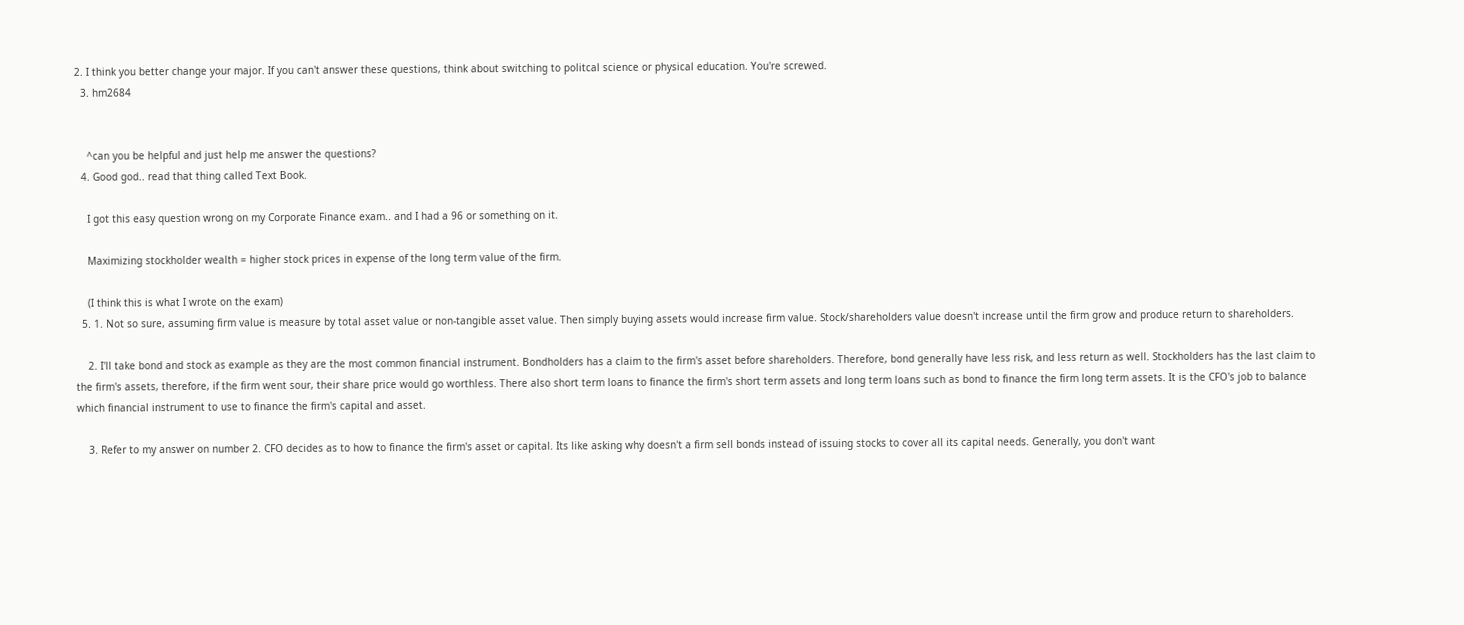2. I think you better change your major. If you can't answer these questions, think about switching to politcal science or physical education. You're screwed.
  3. hm2684


    ^can you be helpful and just help me answer the questions?
  4. Good god.. read that thing called Text Book.

    I got this easy question wrong on my Corporate Finance exam.. and I had a 96 or something on it.

    Maximizing stockholder wealth = higher stock prices in expense of the long term value of the firm.

    (I think this is what I wrote on the exam)
  5. 1. Not so sure, assuming firm value is measure by total asset value or non-tangible asset value. Then simply buying assets would increase firm value. Stock/shareholders value doesn't increase until the firm grow and produce return to shareholders.

    2. I'll take bond and stock as example as they are the most common financial instrument. Bondholders has a claim to the firm's asset before shareholders. Therefore, bond generally have less risk, and less return as well. Stockholders has the last claim to the firm's assets, therefore, if the firm went sour, their share price would go worthless. There also short term loans to finance the firm's short term assets and long term loans such as bond to finance the firm long term assets. It is the CFO's job to balance which financial instrument to use to finance the firm's capital and asset.

    3. Refer to my answer on number 2. CFO decides as to how to finance the firm's asset or capital. Its like asking why doesn't a firm sell bonds instead of issuing stocks to cover all its capital needs. Generally, you don't want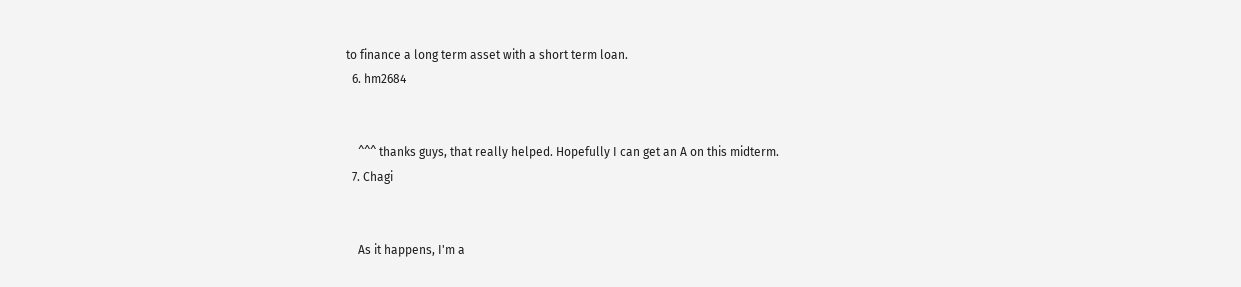to finance a long term asset with a short term loan.
  6. hm2684


    ^^^ thanks guys, that really helped. Hopefully I can get an A on this midterm.
  7. Chagi


    As it happens, I'm a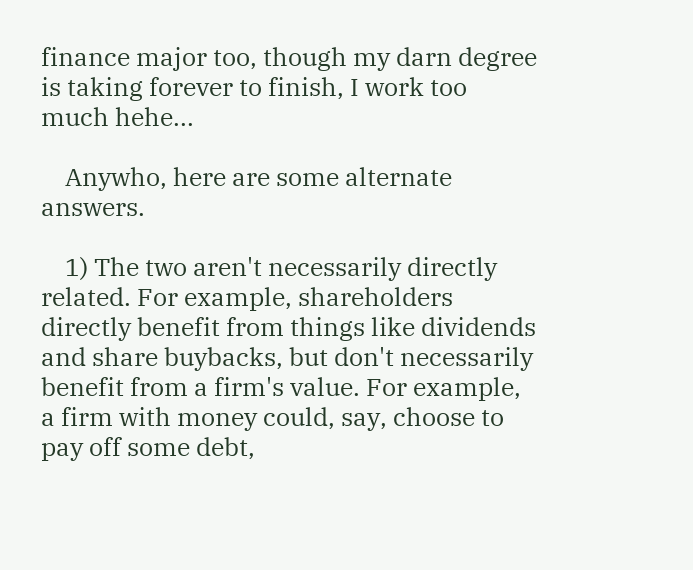finance major too, though my darn degree is taking forever to finish, I work too much hehe...

    Anywho, here are some alternate answers.

    1) The two aren't necessarily directly related. For example, shareholders directly benefit from things like dividends and share buybacks, but don't necessarily benefit from a firm's value. For example, a firm with money could, say, choose to pay off some debt,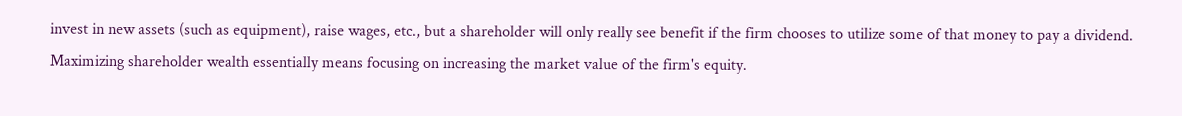invest in new assets (such as equipment), raise wages, etc., but a shareholder will only really see benefit if the firm chooses to utilize some of that money to pay a dividend. Maximizing shareholder wealth essentially means focusing on increasing the market value of the firm's equity.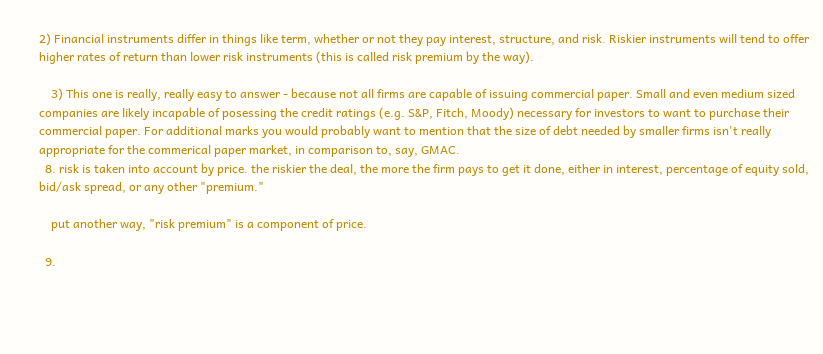2) Financial instruments differ in things like term, whether or not they pay interest, structure, and risk. Riskier instruments will tend to offer higher rates of return than lower risk instruments (this is called risk premium by the way).

    3) This one is really, really easy to answer - because not all firms are capable of issuing commercial paper. Small and even medium sized companies are likely incapable of posessing the credit ratings (e.g. S&P, Fitch, Moody) necessary for investors to want to purchase their commercial paper. For additional marks you would probably want to mention that the size of debt needed by smaller firms isn't really appropriate for the commerical paper market, in comparison to, say, GMAC.
  8. risk is taken into account by price. the riskier the deal, the more the firm pays to get it done, either in interest, percentage of equity sold, bid/ask spread, or any other "premium."

    put another way, "risk premium" is a component of price.

  9.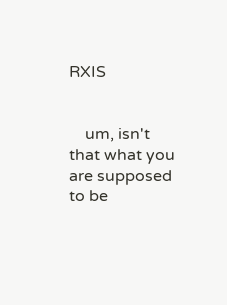RXIS


    um, isn't that what you are supposed to be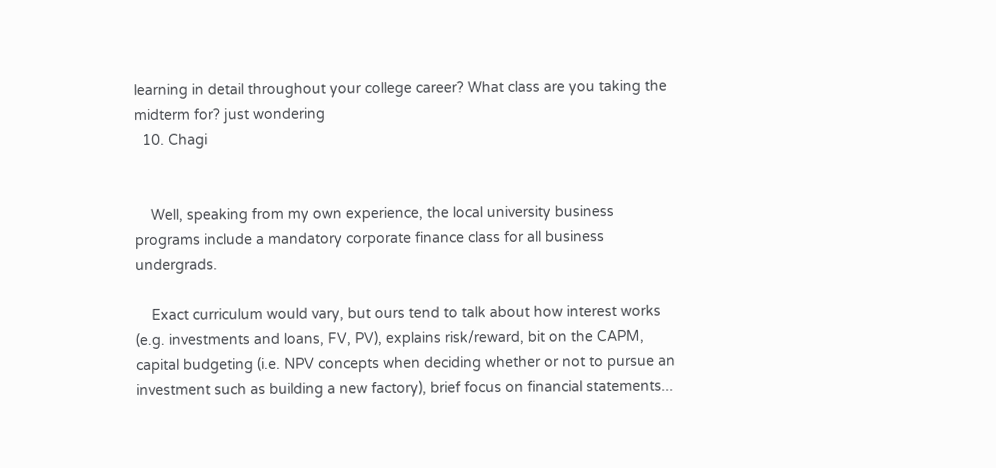learning in detail throughout your college career? What class are you taking the midterm for? just wondering
  10. Chagi


    Well, speaking from my own experience, the local university business programs include a mandatory corporate finance class for all business undergrads.

    Exact curriculum would vary, but ours tend to talk about how interest works (e.g. investments and loans, FV, PV), explains risk/reward, bit on the CAPM, capital budgeting (i.e. NPV concepts when deciding whether or not to pursue an investment such as building a new factory), brief focus on financial statements...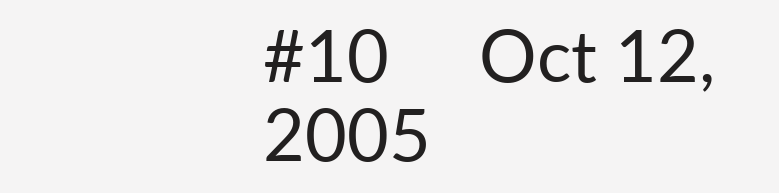#10     Oct 12, 2005